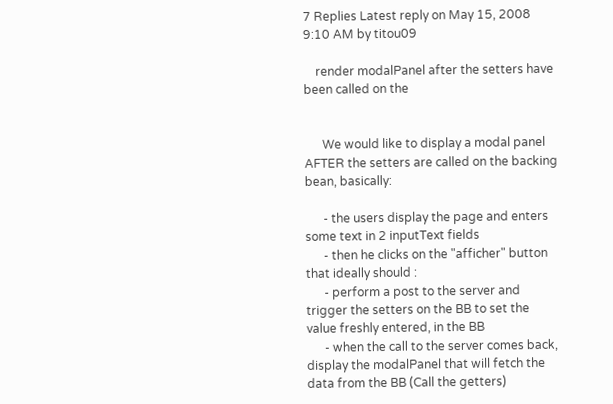7 Replies Latest reply on May 15, 2008 9:10 AM by titou09

    render modalPanel after the setters have been called on the


      We would like to display a modal panel AFTER the setters are called on the backing bean, basically:

      - the users display the page and enters some text in 2 inputText fields
      - then he clicks on the "afficher" button that ideally should :
      - perform a post to the server and trigger the setters on the BB to set the value freshly entered, in the BB
      - when the call to the server comes back, display the modalPanel that will fetch the data from the BB (Call the getters)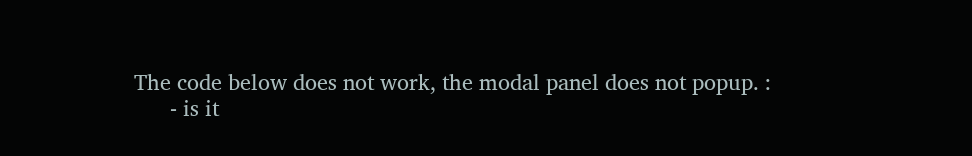The code below does not work, the modal panel does not popup. :
      - is it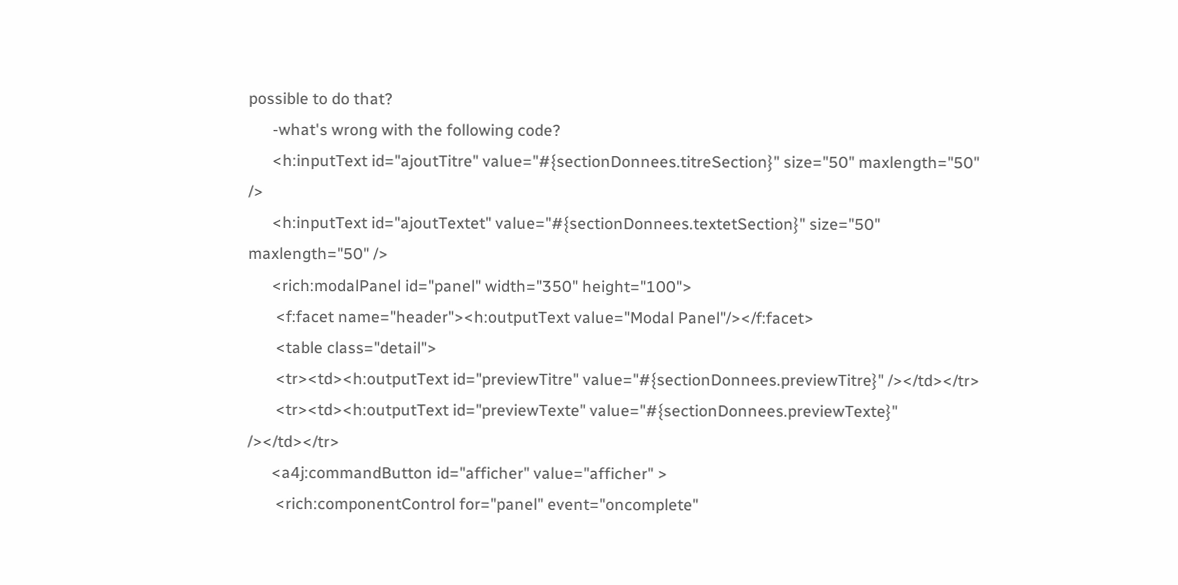possible to do that?
      -what's wrong with the following code?
      <h:inputText id="ajoutTitre" value="#{sectionDonnees.titreSection}" size="50" maxlength="50" />
      <h:inputText id="ajoutTextet" value="#{sectionDonnees.textetSection}" size="50" maxlength="50" />
      <rich:modalPanel id="panel" width="350" height="100">
       <f:facet name="header"><h:outputText value="Modal Panel"/></f:facet>
       <table class="detail">
       <tr><td><h:outputText id="previewTitre" value="#{sectionDonnees.previewTitre}" /></td></tr>
       <tr><td><h:outputText id="previewTexte" value="#{sectionDonnees.previewTexte}" /></td></tr>
      <a4j:commandButton id="afficher" value="afficher" >
       <rich:componentControl for="panel" event="oncomplete"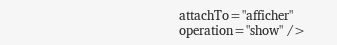attachTo="afficher" operation="show" />